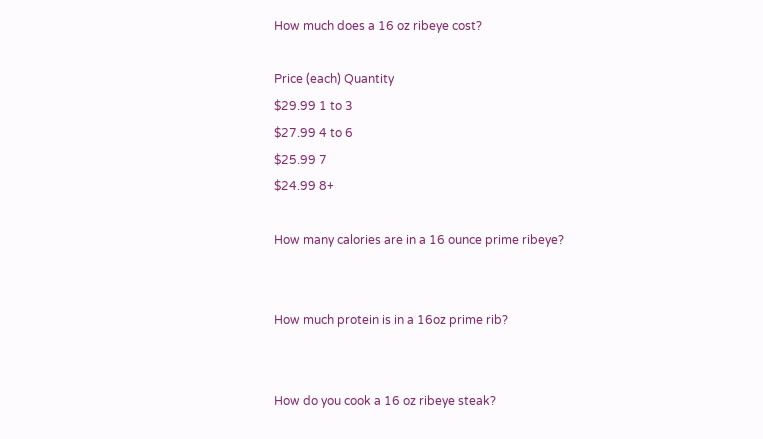How much does a 16 oz ribeye cost?

Price (each) Quantity
$29.99 1 to 3
$27.99 4 to 6
$25.99 7
$24.99 8+

How many calories are in a 16 ounce prime ribeye?


How much protein is in a 16oz prime rib?


How do you cook a 16 oz ribeye steak?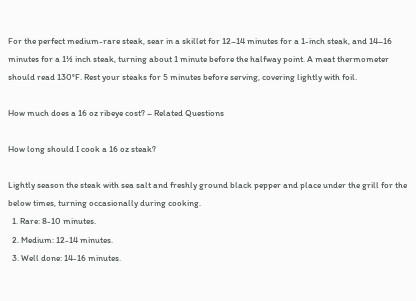For the perfect medium-rare steak, sear in a skillet for 12–14 minutes for a 1-inch steak, and 14–16 minutes for a 1½ inch steak, turning about 1 minute before the halfway point. A meat thermometer should read 130°F. Rest your steaks for 5 minutes before serving, covering lightly with foil.

How much does a 16 oz ribeye cost? – Related Questions

How long should I cook a 16 oz steak?

Lightly season the steak with sea salt and freshly ground black pepper and place under the grill for the below times, turning occasionally during cooking.
  1. Rare: 8-10 minutes.
  2. Medium: 12-14 minutes.
  3. Well done: 14-16 minutes.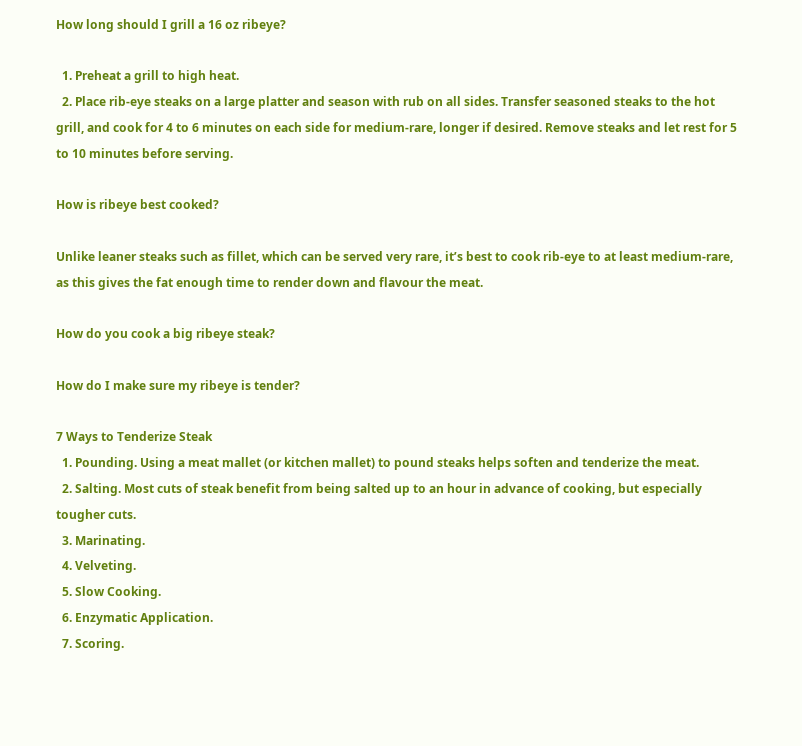How long should I grill a 16 oz ribeye?

  1. Preheat a grill to high heat.
  2. Place rib-eye steaks on a large platter and season with rub on all sides. Transfer seasoned steaks to the hot grill, and cook for 4 to 6 minutes on each side for medium-rare, longer if desired. Remove steaks and let rest for 5 to 10 minutes before serving.

How is ribeye best cooked?

Unlike leaner steaks such as fillet, which can be served very rare, it’s best to cook rib-eye to at least medium-rare, as this gives the fat enough time to render down and flavour the meat.

How do you cook a big ribeye steak?

How do I make sure my ribeye is tender?

7 Ways to Tenderize Steak
  1. Pounding. Using a meat mallet (or kitchen mallet) to pound steaks helps soften and tenderize the meat.
  2. Salting. Most cuts of steak benefit from being salted up to an hour in advance of cooking, but especially tougher cuts.
  3. Marinating.
  4. Velveting.
  5. Slow Cooking.
  6. Enzymatic Application.
  7. Scoring.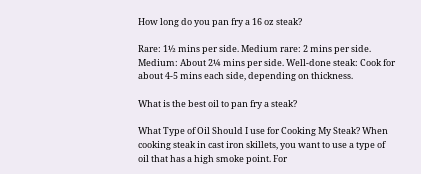How long do you pan fry a 16 oz steak?

Rare: 1½ mins per side. Medium rare: 2 mins per side. Medium: About 2¼ mins per side. Well-done steak: Cook for about 4-5 mins each side, depending on thickness.

What is the best oil to pan fry a steak?

What Type of Oil Should I use for Cooking My Steak? When cooking steak in cast iron skillets, you want to use a type of oil that has a high smoke point. For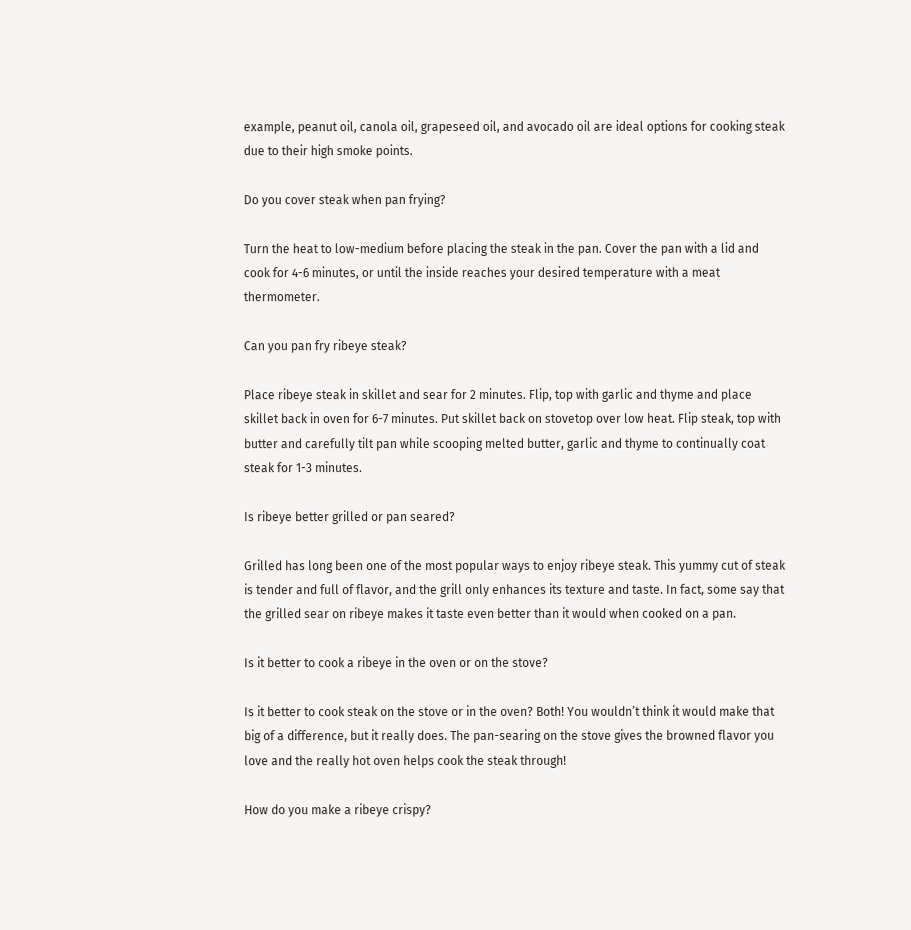example, peanut oil, canola oil, grapeseed oil, and avocado oil are ideal options for cooking steak due to their high smoke points.

Do you cover steak when pan frying?

Turn the heat to low-medium before placing the steak in the pan. Cover the pan with a lid and cook for 4-6 minutes, or until the inside reaches your desired temperature with a meat thermometer.

Can you pan fry ribeye steak?

Place ribeye steak in skillet and sear for 2 minutes. Flip, top with garlic and thyme and place skillet back in oven for 6-7 minutes. Put skillet back on stovetop over low heat. Flip steak, top with butter and carefully tilt pan while scooping melted butter, garlic and thyme to continually coat steak for 1-3 minutes.

Is ribeye better grilled or pan seared?

Grilled has long been one of the most popular ways to enjoy ribeye steak. This yummy cut of steak is tender and full of flavor, and the grill only enhances its texture and taste. In fact, some say that the grilled sear on ribeye makes it taste even better than it would when cooked on a pan.

Is it better to cook a ribeye in the oven or on the stove?

Is it better to cook steak on the stove or in the oven? Both! You wouldn’t think it would make that big of a difference, but it really does. The pan-searing on the stove gives the browned flavor you love and the really hot oven helps cook the steak through!

How do you make a ribeye crispy?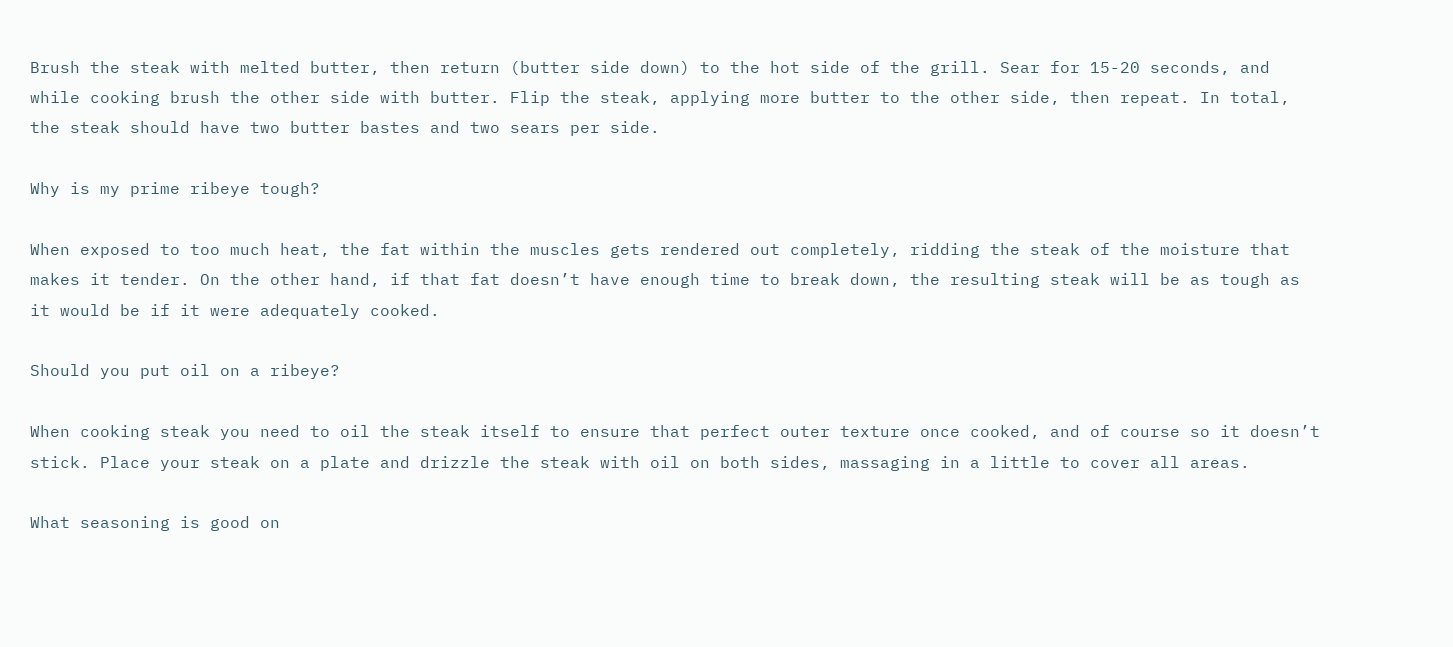Brush the steak with melted butter, then return (butter side down) to the hot side of the grill. Sear for 15-20 seconds, and while cooking brush the other side with butter. Flip the steak, applying more butter to the other side, then repeat. In total, the steak should have two butter bastes and two sears per side.

Why is my prime ribeye tough?

When exposed to too much heat, the fat within the muscles gets rendered out completely, ridding the steak of the moisture that makes it tender. On the other hand, if that fat doesn’t have enough time to break down, the resulting steak will be as tough as it would be if it were adequately cooked.

Should you put oil on a ribeye?

When cooking steak you need to oil the steak itself to ensure that perfect outer texture once cooked, and of course so it doesn’t stick. Place your steak on a plate and drizzle the steak with oil on both sides, massaging in a little to cover all areas.

What seasoning is good on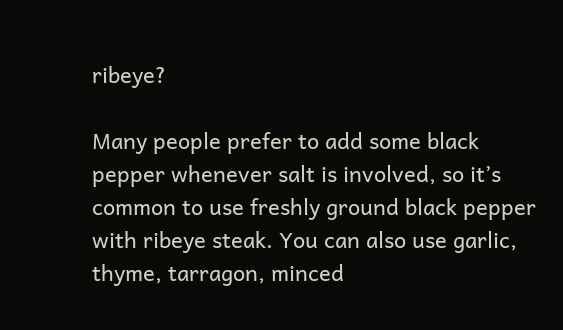ribeye?

Many people prefer to add some black pepper whenever salt is involved, so it’s common to use freshly ground black pepper with ribeye steak. You can also use garlic, thyme, tarragon, minced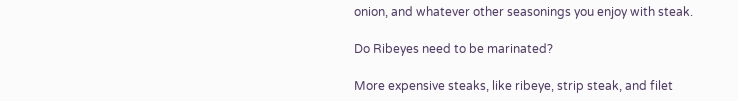onion, and whatever other seasonings you enjoy with steak.

Do Ribeyes need to be marinated?

More expensive steaks, like ribeye, strip steak, and filet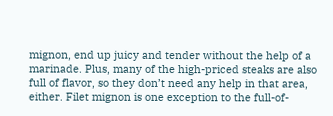mignon, end up juicy and tender without the help of a marinade. Plus, many of the high-priced steaks are also full of flavor, so they don’t need any help in that area, either. Filet mignon is one exception to the full-of-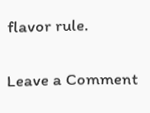flavor rule.

Leave a Comment